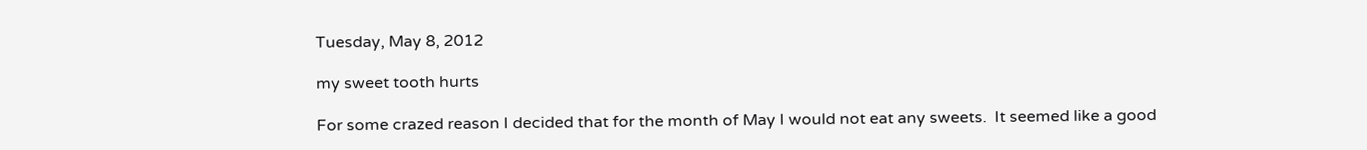Tuesday, May 8, 2012

my sweet tooth hurts

For some crazed reason I decided that for the month of May I would not eat any sweets.  It seemed like a good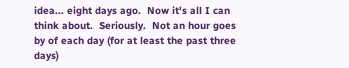idea... eight days ago.  Now it's all I can think about.  Seriously.  Not an hour goes by of each day (for at least the past three days)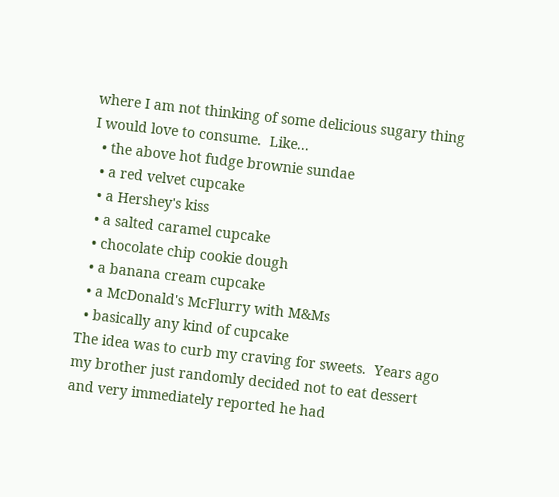where I am not thinking of some delicious sugary thing I would love to consume.  Like...
  • the above hot fudge brownie sundae
  • a red velvet cupcake
  • a Hershey's kiss
  • a salted caramel cupcake
  • chocolate chip cookie dough
  • a banana cream cupcake
  • a McDonald's McFlurry with M&Ms
  • basically any kind of cupcake
The idea was to curb my craving for sweets.  Years ago my brother just randomly decided not to eat dessert and very immediately reported he had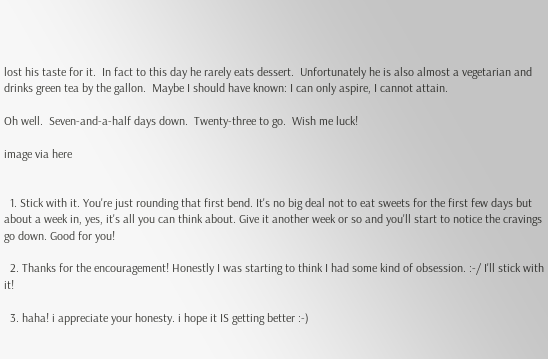lost his taste for it.  In fact to this day he rarely eats dessert.  Unfortunately he is also almost a vegetarian and drinks green tea by the gallon.  Maybe I should have known: I can only aspire, I cannot attain.

Oh well.  Seven-and-a-half days down.  Twenty-three to go.  Wish me luck!

image via here


  1. Stick with it. You're just rounding that first bend. It's no big deal not to eat sweets for the first few days but about a week in, yes, it's all you can think about. Give it another week or so and you'll start to notice the cravings go down. Good for you!

  2. Thanks for the encouragement! Honestly I was starting to think I had some kind of obsession. :-/ I'll stick with it!

  3. haha! i appreciate your honesty. i hope it IS getting better :-)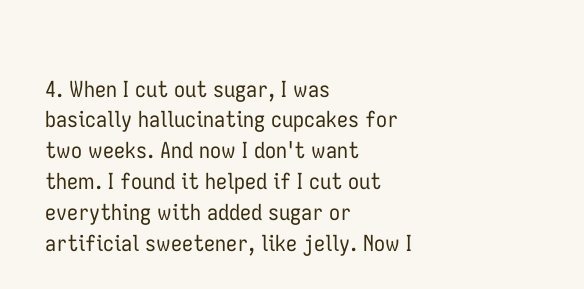4. When I cut out sugar, I was basically hallucinating cupcakes for two weeks. And now I don't want them. I found it helped if I cut out everything with added sugar or artificial sweetener, like jelly. Now I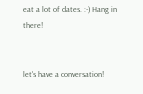eat a lot of dates. :-) Hang in there!


let's have a conversation!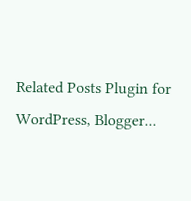Related Posts Plugin for WordPress, Blogger...